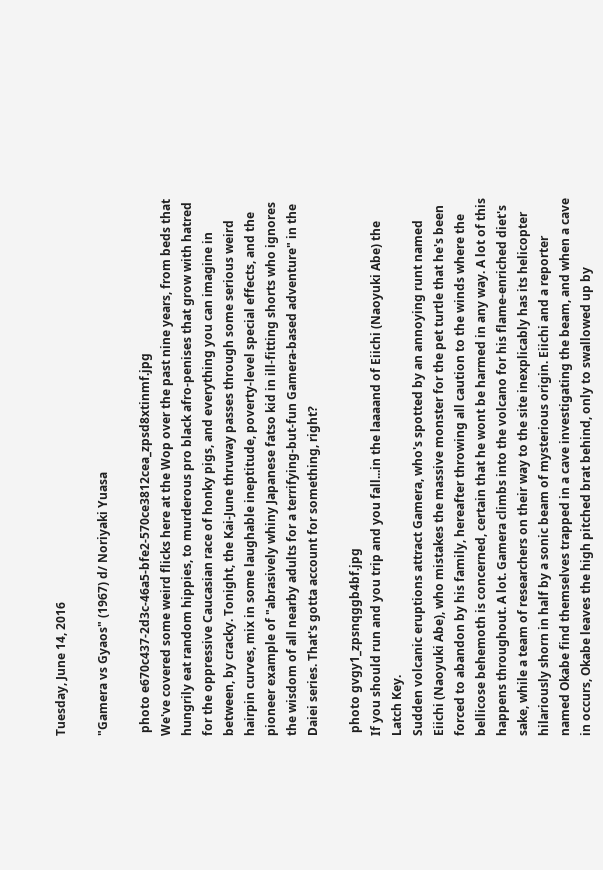Tuesday, June 14, 2016

"Gamera vs Gyaos" (1967) d/ Noriyaki Yuasa

 photo e670c437-2d3c-46a5-bfe2-570ce3812cea_zpsd8xtinmf.jpg
We've covered some weird flicks here at the Wop over the past nine years, from beds that hungrily eat random hippies, to murderous pro black afro-penises that grow with hatred for the oppressive Caucasian race of honky pigs, and everything you can imagine in between, by cracky. Tonight, the Kai-June thruway passes through some serious weird hairpin curves, mix in some laughable ineptitude, poverty-level special effects, and the pioneer example of "abrasively whiny Japanese fatso kid in ill-fitting shorts who ignores the wisdom of all nearby adults for a terrifying-but-fun Gamera-based adventure" in the Daiei series. That's gotta account for something, right?

 photo gvgy1_zpsnqggb4bf.jpg
If you should run and you trip and you fall...in the laaaand of Eiichi (Naoyuki Abe) the Latch Key.
Sudden volcanic eruptions attract Gamera, who's spotted by an annoying runt named Eiichi (Naoyuki Abe), who mistakes the massive monster for the pet turtle that he's been forced to abandon by his family, hereafter throwing all caution to the winds where the bellicose behemoth is concerned, certain that he wont be harmed in any way. A lot of this happens throughout. A lot. Gamera climbs into the volcano for his flame-enriched diet's sake, while a team of researchers on their way to the site inexplicably has its helicopter hilariously shorn in half by a sonic beam of mysterious origin. Eiichi and a reporter named Okabe find themselves trapped in a cave investigating the beam, and when a cave in occurs, Okabe leaves the high pitched brat behind, only to swallowed up by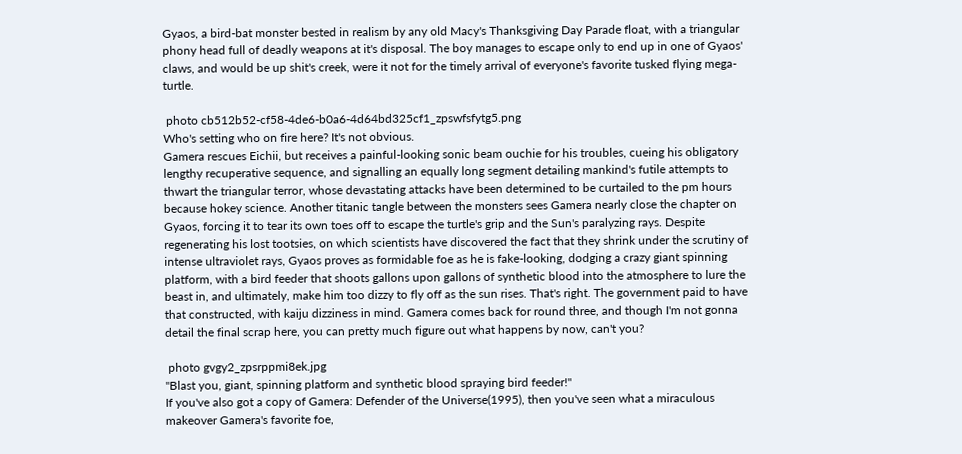Gyaos, a bird-bat monster bested in realism by any old Macy's Thanksgiving Day Parade float, with a triangular phony head full of deadly weapons at it's disposal. The boy manages to escape only to end up in one of Gyaos' claws, and would be up shit's creek, were it not for the timely arrival of everyone's favorite tusked flying mega-turtle.

 photo cb512b52-cf58-4de6-b0a6-4d64bd325cf1_zpswfsfytg5.png
Who's setting who on fire here? It's not obvious.
Gamera rescues Eichii, but receives a painful-looking sonic beam ouchie for his troubles, cueing his obligatory lengthy recuperative sequence, and signalling an equally long segment detailing mankind's futile attempts to thwart the triangular terror, whose devastating attacks have been determined to be curtailed to the pm hours because hokey science. Another titanic tangle between the monsters sees Gamera nearly close the chapter on Gyaos, forcing it to tear its own toes off to escape the turtle's grip and the Sun's paralyzing rays. Despite regenerating his lost tootsies, on which scientists have discovered the fact that they shrink under the scrutiny of intense ultraviolet rays, Gyaos proves as formidable foe as he is fake-looking, dodging a crazy giant spinning platform, with a bird feeder that shoots gallons upon gallons of synthetic blood into the atmosphere to lure the beast in, and ultimately, make him too dizzy to fly off as the sun rises. That's right. The government paid to have that constructed, with kaiju dizziness in mind. Gamera comes back for round three, and though I'm not gonna detail the final scrap here, you can pretty much figure out what happens by now, can't you?

 photo gvgy2_zpsrppmi8ek.jpg
"Blast you, giant, spinning platform and synthetic blood spraying bird feeder!"
If you've also got a copy of Gamera: Defender of the Universe(1995), then you've seen what a miraculous makeover Gamera's favorite foe,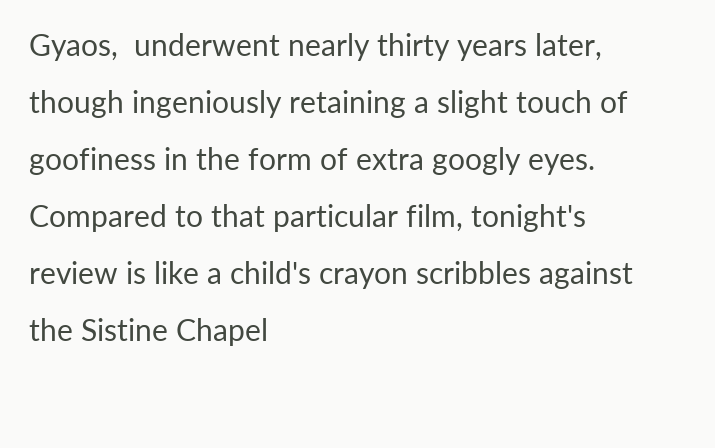Gyaos,  underwent nearly thirty years later, though ingeniously retaining a slight touch of goofiness in the form of extra googly eyes. Compared to that particular film, tonight's review is like a child's crayon scribbles against the Sistine Chapel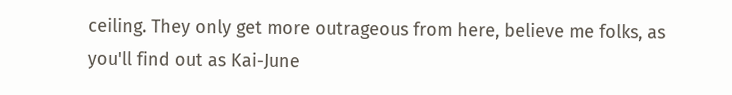ceiling. They only get more outrageous from here, believe me folks, as you'll find out as Kai-June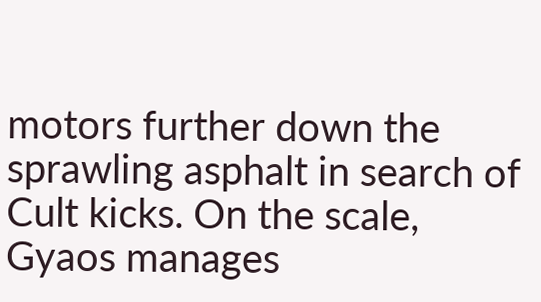motors further down the sprawling asphalt in search of Cult kicks. On the scale, Gyaos manages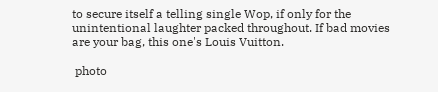to secure itself a telling single Wop, if only for the unintentional laughter packed throughout. If bad movies are your bag, this one's Louis Vuitton.

 photo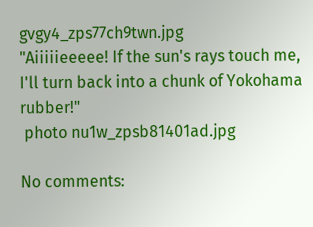gvgy4_zps77ch9twn.jpg
"Aiiiiieeeee! If the sun's rays touch me, I'll turn back into a chunk of Yokohama rubber!"
 photo nu1w_zpsb81401ad.jpg

No comments: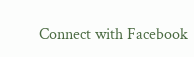Connect with Facebook